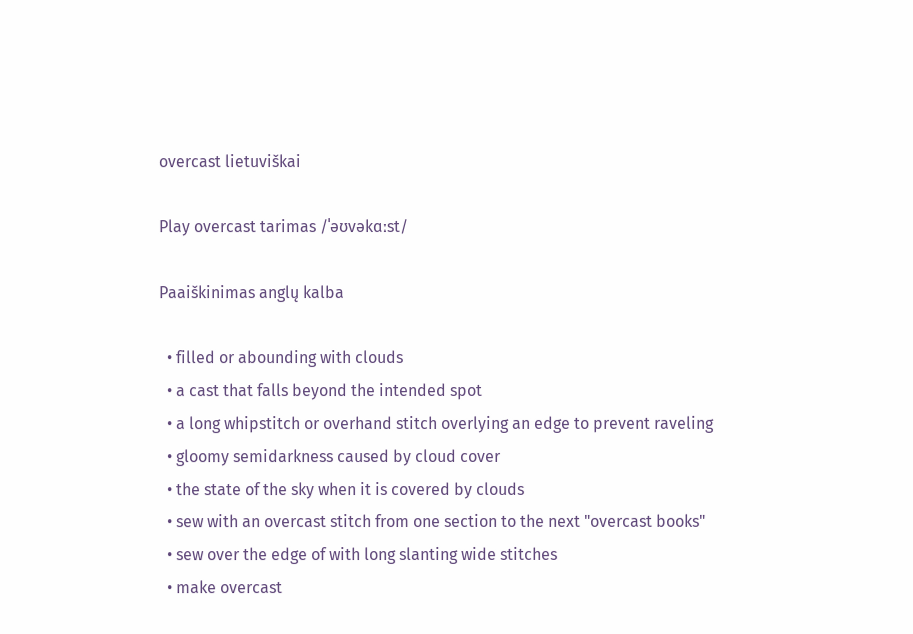overcast lietuviškai

Play overcast tarimas /ˈəʊvəkɑːst/

Paaiškinimas anglų kalba

  • filled or abounding with clouds
  • a cast that falls beyond the intended spot
  • a long whipstitch or overhand stitch overlying an edge to prevent raveling
  • gloomy semidarkness caused by cloud cover
  • the state of the sky when it is covered by clouds
  • sew with an overcast stitch from one section to the next "overcast books"
  • sew over the edge of with long slanting wide stitches
  • make overcast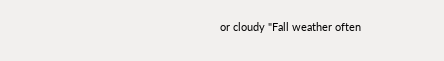or cloudy "Fall weather often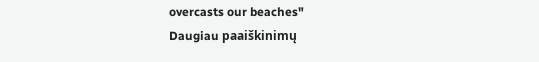overcasts our beaches"
Daugiau paaiškinimų